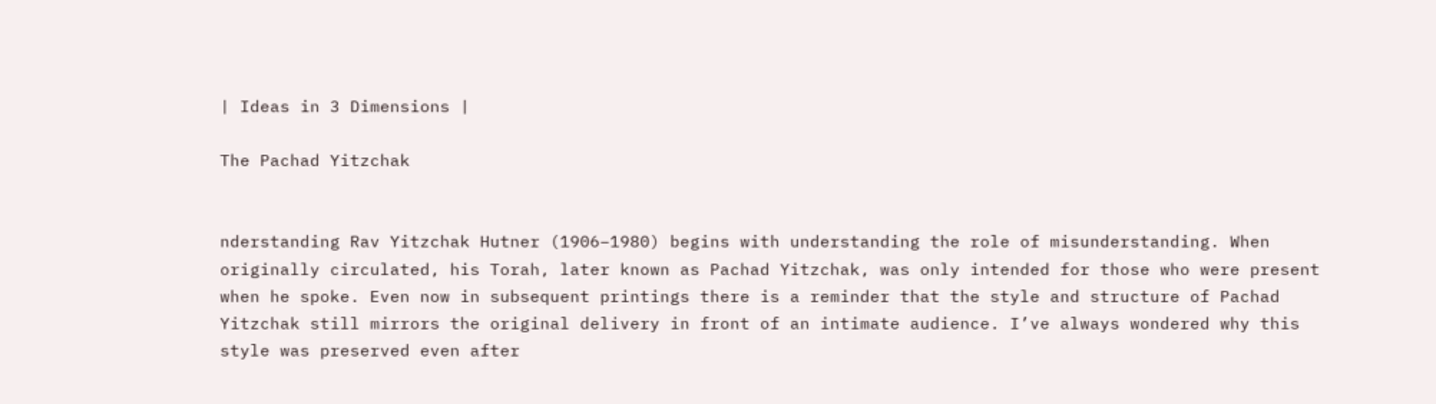| Ideas in 3 Dimensions |

The Pachad Yitzchak


nderstanding Rav Yitzchak Hutner (1906–1980) begins with understanding the role of misunderstanding. When originally circulated, his Torah, later known as Pachad Yitzchak, was only intended for those who were present when he spoke. Even now in subsequent printings there is a reminder that the style and structure of Pachad Yitzchak still mirrors the original delivery in front of an intimate audience. I’ve always wondered why this style was preserved even after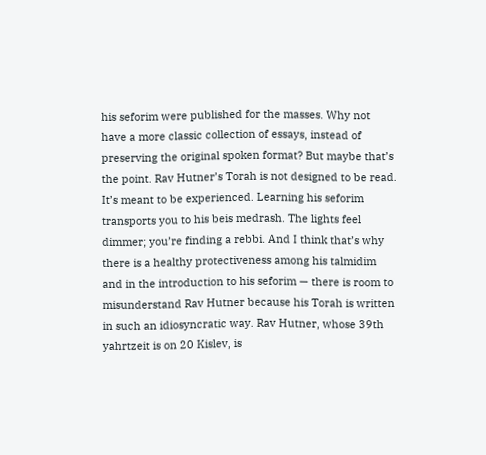his seforim were published for the masses. Why not have a more classic collection of essays, instead of preserving the original spoken format? But maybe that’s the point. Rav Hutner’s Torah is not designed to be read. It’s meant to be experienced. Learning his seforim transports you to his beis medrash. The lights feel dimmer; you’re finding a rebbi. And I think that’s why there is a healthy protectiveness among his talmidim and in the introduction to his seforim — there is room to misunderstand Rav Hutner because his Torah is written in such an idiosyncratic way. Rav Hutner, whose 39th yahrtzeit is on 20 Kislev, is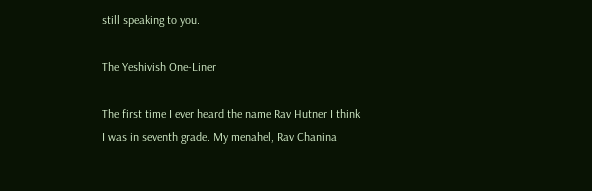still speaking to you.

The Yeshivish One-Liner

The first time I ever heard the name Rav Hutner I think I was in seventh grade. My menahel, Rav Chanina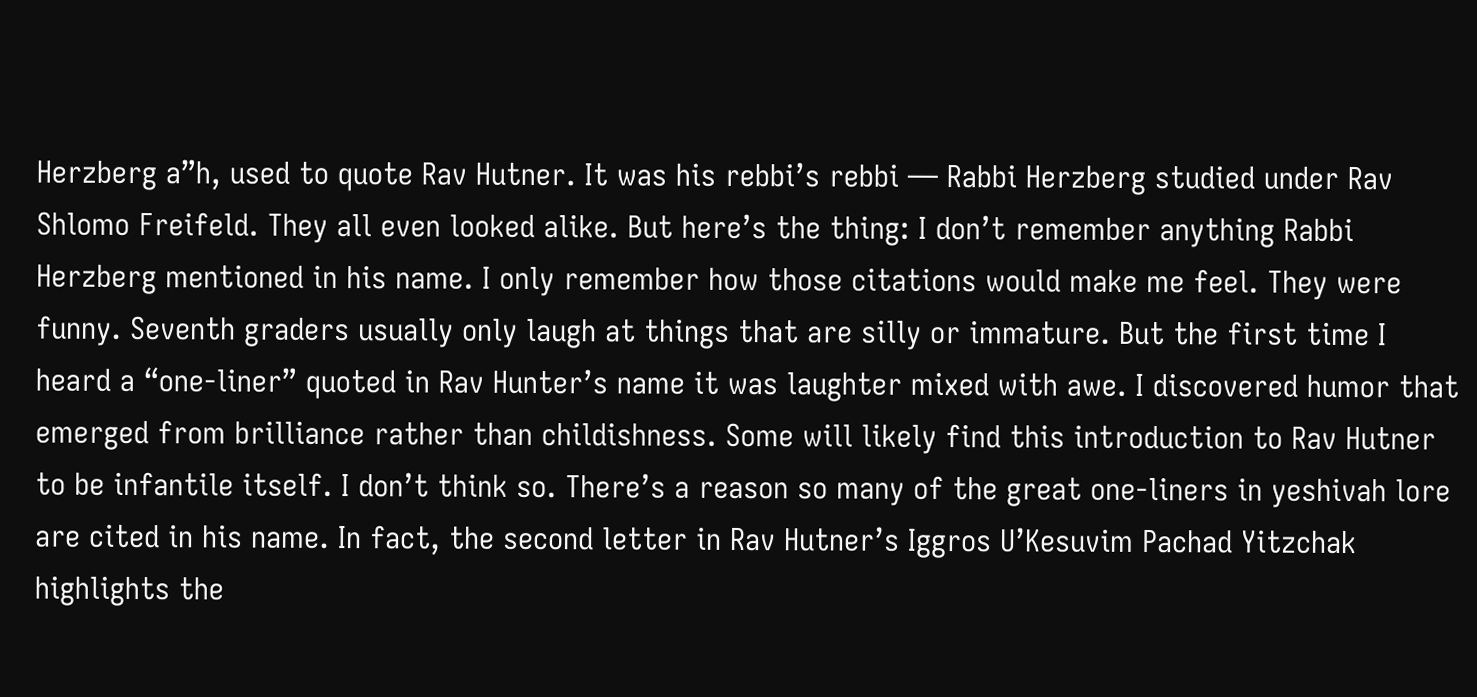Herzberg a”h, used to quote Rav Hutner. It was his rebbi’s rebbi — Rabbi Herzberg studied under Rav Shlomo Freifeld. They all even looked alike. But here’s the thing: I don’t remember anything Rabbi Herzberg mentioned in his name. I only remember how those citations would make me feel. They were funny. Seventh graders usually only laugh at things that are silly or immature. But the first time I heard a “one-liner” quoted in Rav Hunter’s name it was laughter mixed with awe. I discovered humor that emerged from brilliance rather than childishness. Some will likely find this introduction to Rav Hutner to be infantile itself. I don’t think so. There’s a reason so many of the great one-liners in yeshivah lore are cited in his name. In fact, the second letter in Rav Hutner’s Iggros U’Kesuvim Pachad Yitzchak highlights the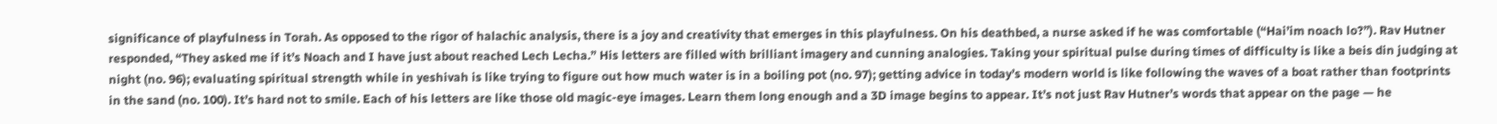significance of playfulness in Torah. As opposed to the rigor of halachic analysis, there is a joy and creativity that emerges in this playfulness. On his deathbed, a nurse asked if he was comfortable (“Hai’im noach lo?”). Rav Hutner responded, “They asked me if it’s Noach and I have just about reached Lech Lecha.” His letters are filled with brilliant imagery and cunning analogies. Taking your spiritual pulse during times of difficulty is like a beis din judging at night (no. 96); evaluating spiritual strength while in yeshivah is like trying to figure out how much water is in a boiling pot (no. 97); getting advice in today’s modern world is like following the waves of a boat rather than footprints in the sand (no. 100). It’s hard not to smile. Each of his letters are like those old magic-eye images. Learn them long enough and a 3D image begins to appear. It’s not just Rav Hutner’s words that appear on the page — he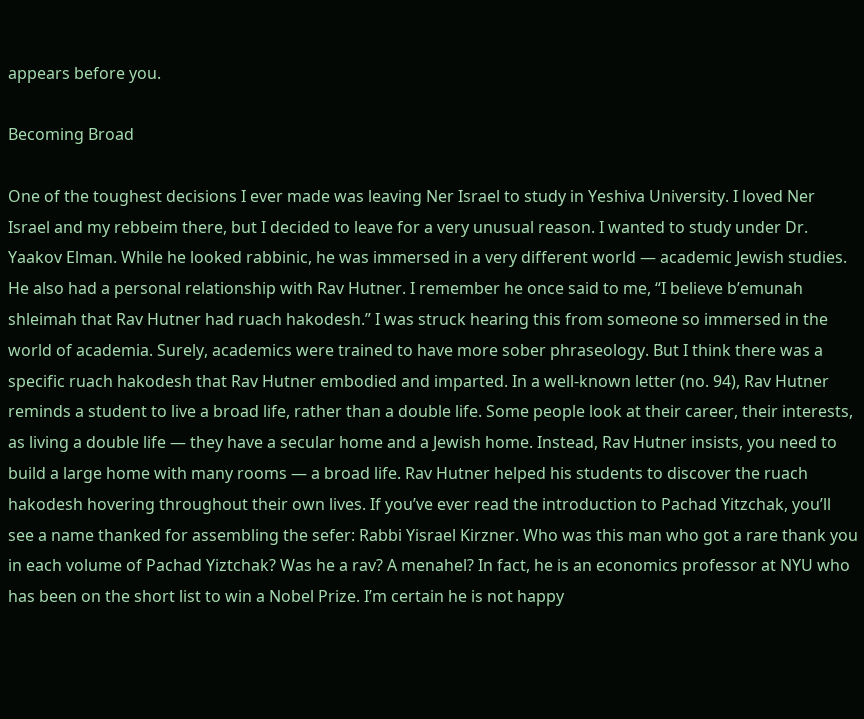appears before you.

Becoming Broad

One of the toughest decisions I ever made was leaving Ner Israel to study in Yeshiva University. I loved Ner Israel and my rebbeim there, but I decided to leave for a very unusual reason. I wanted to study under Dr. Yaakov Elman. While he looked rabbinic, he was immersed in a very different world — academic Jewish studies. He also had a personal relationship with Rav Hutner. I remember he once said to me, “I believe b’emunah shleimah that Rav Hutner had ruach hakodesh.” I was struck hearing this from someone so immersed in the world of academia. Surely, academics were trained to have more sober phraseology. But I think there was a specific ruach hakodesh that Rav Hutner embodied and imparted. In a well-known letter (no. 94), Rav Hutner reminds a student to live a broad life, rather than a double life. Some people look at their career, their interests, as living a double life — they have a secular home and a Jewish home. Instead, Rav Hutner insists, you need to build a large home with many rooms — a broad life. Rav Hutner helped his students to discover the ruach hakodesh hovering throughout their own lives. If you’ve ever read the introduction to Pachad Yitzchak, you’ll see a name thanked for assembling the sefer: Rabbi Yisrael Kirzner. Who was this man who got a rare thank you in each volume of Pachad Yiztchak? Was he a rav? A menahel? In fact, he is an economics professor at NYU who has been on the short list to win a Nobel Prize. I’m certain he is not happy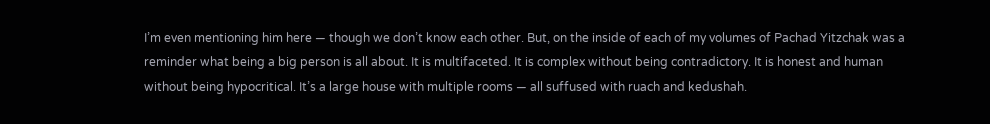I’m even mentioning him here — though we don’t know each other. But, on the inside of each of my volumes of Pachad Yitzchak was a reminder what being a big person is all about. It is multifaceted. It is complex without being contradictory. It is honest and human without being hypocritical. It’s a large house with multiple rooms — all suffused with ruach and kedushah.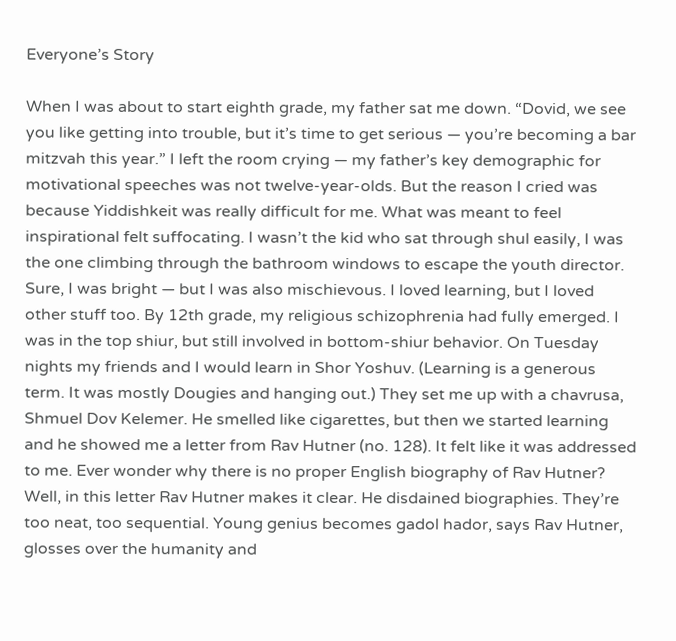Everyone’s Story

When I was about to start eighth grade, my father sat me down. “Dovid, we see you like getting into trouble, but it’s time to get serious — you’re becoming a bar mitzvah this year.” I left the room crying — my father’s key demographic for motivational speeches was not twelve-year-olds. But the reason I cried was because Yiddishkeit was really difficult for me. What was meant to feel inspirational felt suffocating. I wasn’t the kid who sat through shul easily, I was the one climbing through the bathroom windows to escape the youth director. Sure, I was bright — but I was also mischievous. I loved learning, but I loved other stuff too. By 12th grade, my religious schizophrenia had fully emerged. I was in the top shiur, but still involved in bottom-shiur behavior. On Tuesday nights my friends and I would learn in Shor Yoshuv. (Learning is a generous term. It was mostly Dougies and hanging out.) They set me up with a chavrusa, Shmuel Dov Kelemer. He smelled like cigarettes, but then we started learning and he showed me a letter from Rav Hutner (no. 128). It felt like it was addressed to me. Ever wonder why there is no proper English biography of Rav Hutner? Well, in this letter Rav Hutner makes it clear. He disdained biographies. They’re too neat, too sequential. Young genius becomes gadol hador, says Rav Hutner, glosses over the humanity and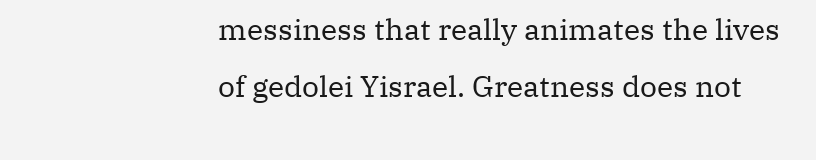messiness that really animates the lives of gedolei Yisrael. Greatness does not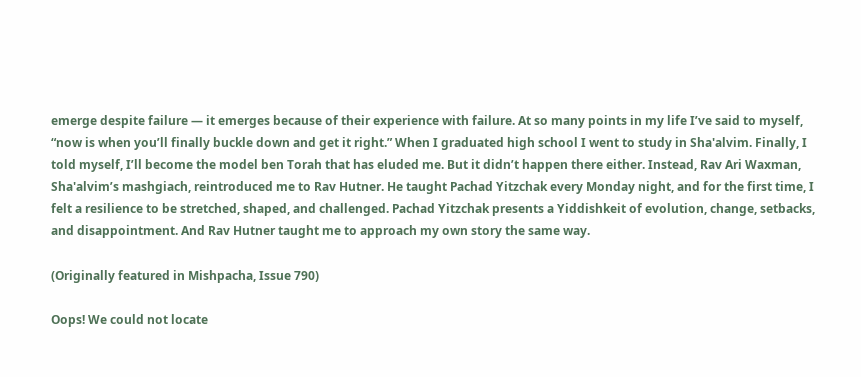emerge despite failure — it emerges because of their experience with failure. At so many points in my life I’ve said to myself, “now is when you’ll finally buckle down and get it right.” When I graduated high school I went to study in Sha'alvim. Finally, I told myself, I’ll become the model ben Torah that has eluded me. But it didn’t happen there either. Instead, Rav Ari Waxman, Sha'alvim’s mashgiach, reintroduced me to Rav Hutner. He taught Pachad Yitzchak every Monday night, and for the first time, I felt a resilience to be stretched, shaped, and challenged. Pachad Yitzchak presents a Yiddishkeit of evolution, change, setbacks, and disappointment. And Rav Hutner taught me to approach my own story the same way.

(Originally featured in Mishpacha, Issue 790)

Oops! We could not locate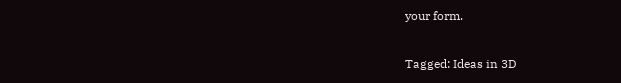your form.

Tagged: Ideas in 3D